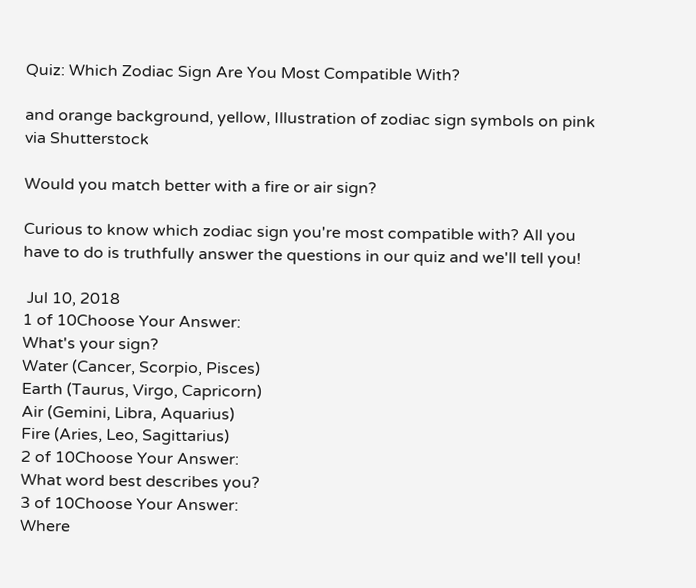Quiz: Which Zodiac Sign Are You Most Compatible With?

and orange background, yellow, Illustration of zodiac sign symbols on pink
via Shutterstock

Would you match better with a fire or air sign?

Curious to know which zodiac sign you're most compatible with? All you have to do is truthfully answer the questions in our quiz and we'll tell you!

 Jul 10, 2018
1 of 10Choose Your Answer:
What's your sign?
Water (Cancer, Scorpio, Pisces)
Earth (Taurus, Virgo, Capricorn)
Air (Gemini, Libra, Aquarius)
Fire (Aries, Leo, Sagittarius)
2 of 10Choose Your Answer:
What word best describes you?
3 of 10Choose Your Answer:
Where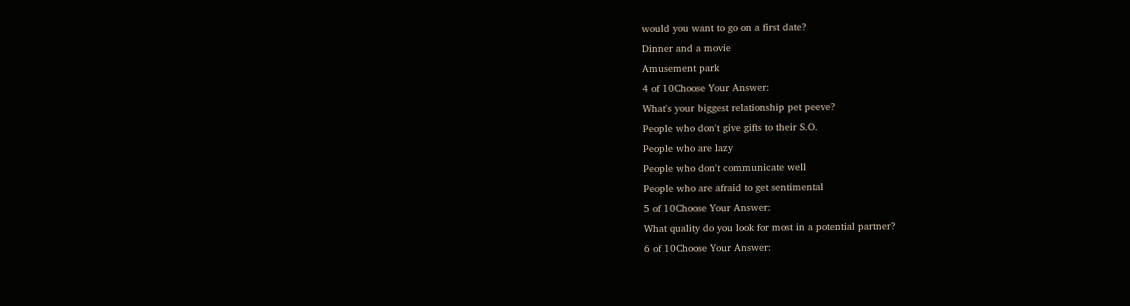would you want to go on a first date?
Dinner and a movie
Amusement park
4 of 10Choose Your Answer:
What's your biggest relationship pet peeve?
People who don't give gifts to their S.O.
People who are lazy
People who don't communicate well
People who are afraid to get sentimental
5 of 10Choose Your Answer:
What quality do you look for most in a potential partner?
6 of 10Choose Your Answer: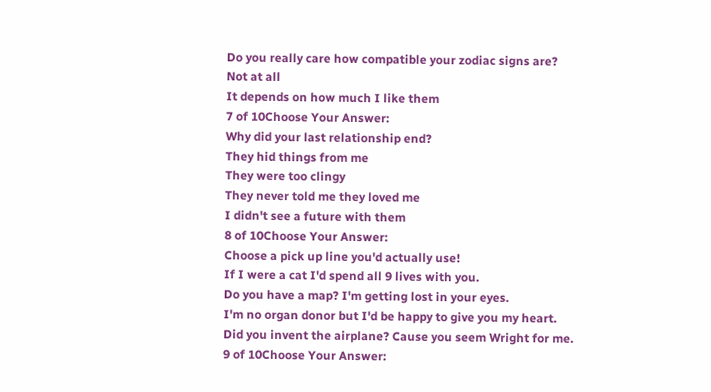Do you really care how compatible your zodiac signs are?
Not at all
It depends on how much I like them
7 of 10Choose Your Answer:
Why did your last relationship end?
They hid things from me
They were too clingy
They never told me they loved me
I didn't see a future with them
8 of 10Choose Your Answer:
Choose a pick up line you'd actually use!
If I were a cat I'd spend all 9 lives with you.
Do you have a map? I'm getting lost in your eyes.
I'm no organ donor but I'd be happy to give you my heart.
Did you invent the airplane? Cause you seem Wright for me.
9 of 10Choose Your Answer: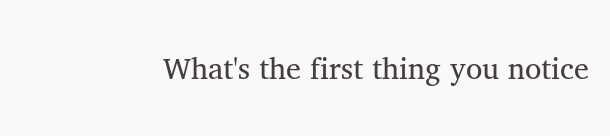What's the first thing you notice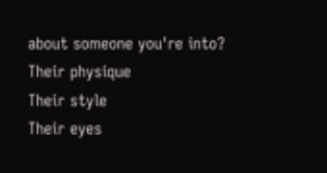about someone you're into?
Their physique
Their style
Their eyes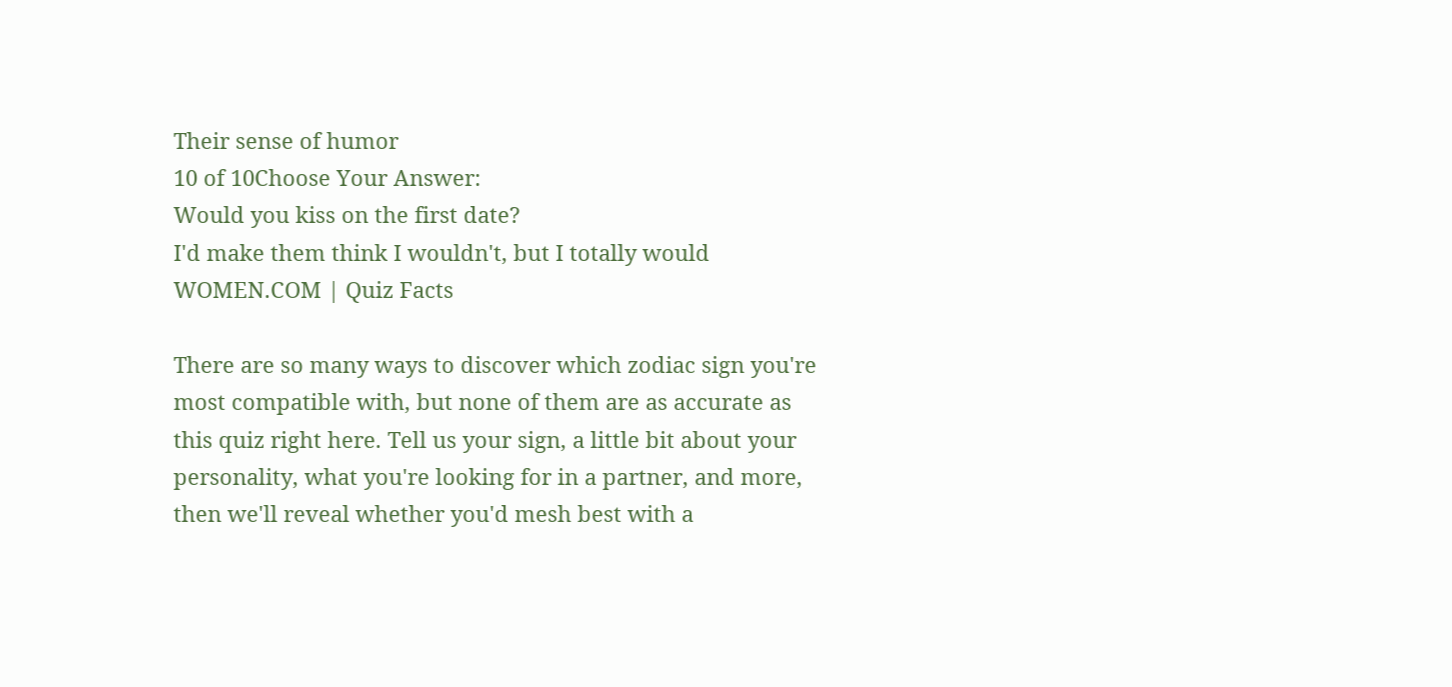Their sense of humor
10 of 10Choose Your Answer:
Would you kiss on the first date?
I'd make them think I wouldn't, but I totally would
WOMEN.COM | Quiz Facts

There are so many ways to discover which zodiac sign you're most compatible with, but none of them are as accurate as this quiz right here. Tell us your sign, a little bit about your personality, what you're looking for in a partner, and more, then we'll reveal whether you'd mesh best with a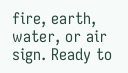fire, earth, water, or air sign. Ready to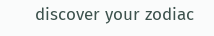discover your zodiac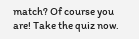match? Of course you are! Take the quiz now.